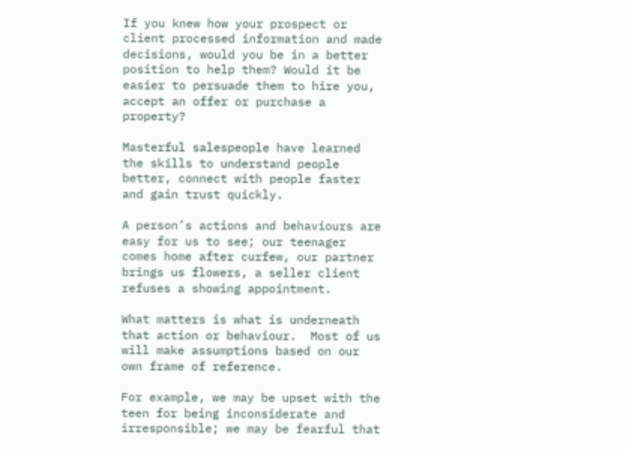If you knew how your prospect or client processed information and made decisions, would you be in a better position to help them? Would it be easier to persuade them to hire you, accept an offer or purchase a property?

Masterful salespeople have learned the skills to understand people better, connect with people faster and gain trust quickly.

A person’s actions and behaviours are easy for us to see; our teenager comes home after curfew, our partner brings us flowers, a seller client refuses a showing appointment.

What matters is what is underneath that action or behaviour.  Most of us will make assumptions based on our own frame of reference.

For example, we may be upset with the teen for being inconsiderate and irresponsible; we may be fearful that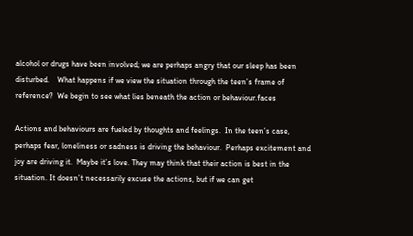alcohol or drugs have been involved; we are perhaps angry that our sleep has been disturbed.    What happens if we view the situation through the teen’s frame of reference?  We begin to see what lies beneath the action or behaviour.faces

Actions and behaviours are fueled by thoughts and feelings.  In the teen’s case, perhaps fear, loneliness or sadness is driving the behaviour.  Perhaps excitement and joy are driving it.  Maybe it’s love. They may think that their action is best in the situation. It doesn’t necessarily excuse the actions, but if we can get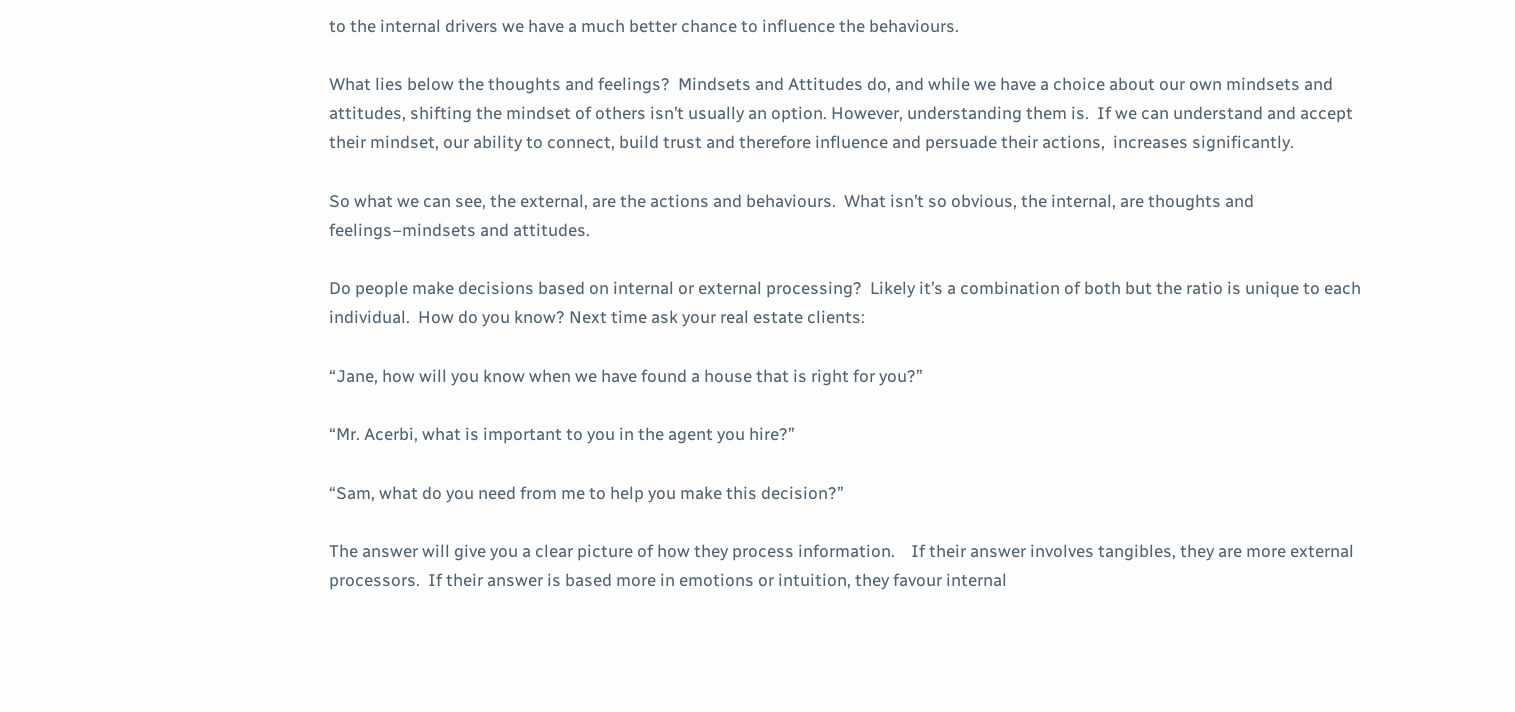to the internal drivers we have a much better chance to influence the behaviours.

What lies below the thoughts and feelings?  Mindsets and Attitudes do, and while we have a choice about our own mindsets and attitudes, shifting the mindset of others isn’t usually an option. However, understanding them is.  If we can understand and accept their mindset, our ability to connect, build trust and therefore influence and persuade their actions,  increases significantly.

So what we can see, the external, are the actions and behaviours.  What isn’t so obvious, the internal, are thoughts and feelings–mindsets and attitudes.

Do people make decisions based on internal or external processing?  Likely it’s a combination of both but the ratio is unique to each individual.  How do you know? Next time ask your real estate clients:

“Jane, how will you know when we have found a house that is right for you?”

“Mr. Acerbi, what is important to you in the agent you hire?”

“Sam, what do you need from me to help you make this decision?”

The answer will give you a clear picture of how they process information.    If their answer involves tangibles, they are more external processors.  If their answer is based more in emotions or intuition, they favour internal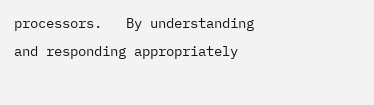processors.   By understanding and responding appropriately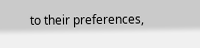to their preferences,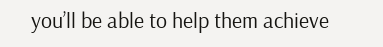you’ll be able to help them achieve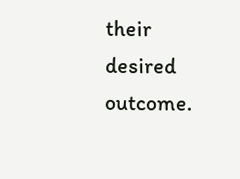their desired outcome.